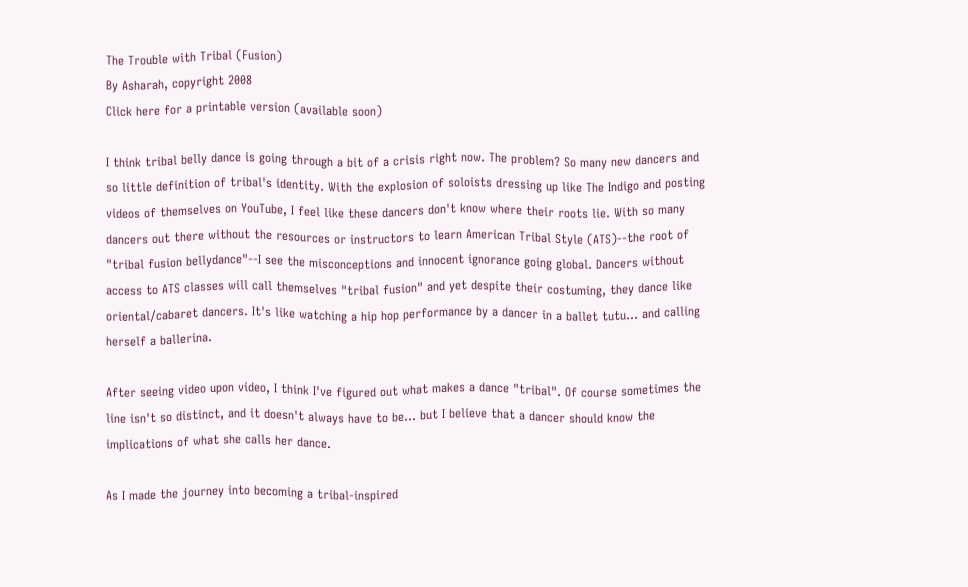The Trouble with Tribal (Fusion)
By Asharah, copyright 2008
Click here for a printable version (available soon)

I think tribal belly dance is going through a bit of a crisis right now. The problem? So many new dancers and so little definition of tribal's identity. With the explosion of soloists dressing up like The Indigo and posting videos of themselves on YouTube, I feel like these dancers don't know where their roots lie. With so many dancers out there without the resources or instructors to learn American Tribal Style (ATS)--the root of "tribal fusion bellydance"--I see the misconceptions and innocent ignorance going global. Dancers without access to ATS classes will call themselves "tribal fusion" and yet despite their costuming, they dance like oriental/cabaret dancers. It's like watching a hip hop performance by a dancer in a ballet tutu... and calling herself a ballerina.

After seeing video upon video, I think I've figured out what makes a dance "tribal". Of course sometimes the line isn't so distinct, and it doesn't always have to be... but I believe that a dancer should know the implications of what she calls her dance.

As I made the journey into becoming a tribal-inspired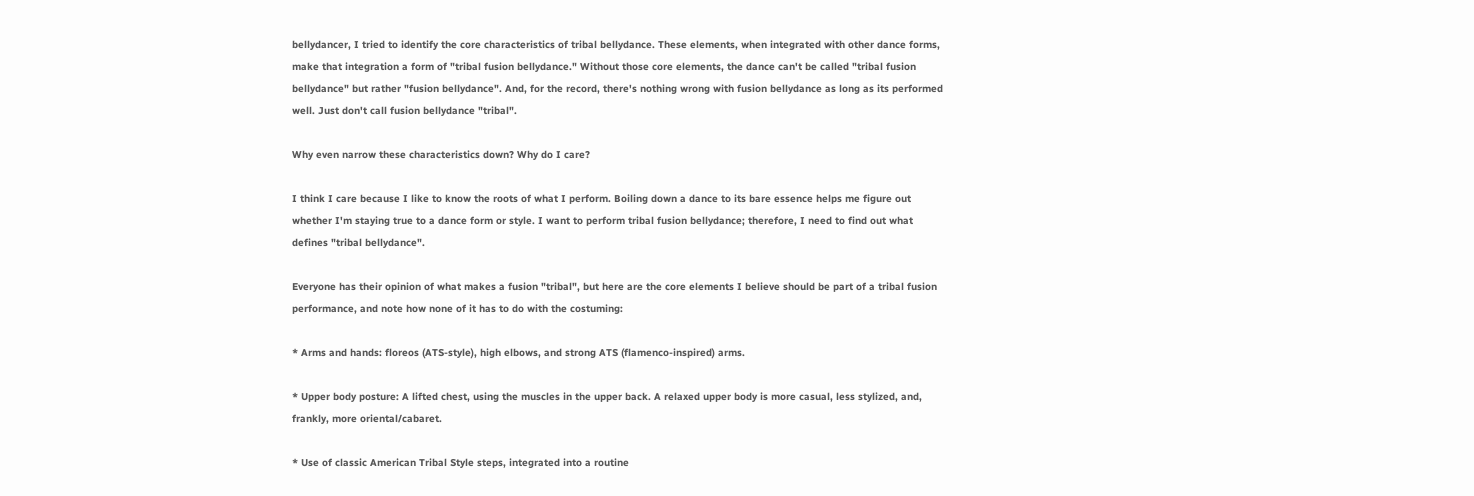bellydancer, I tried to identify the core characteristics of tribal bellydance. These elements, when integrated with other dance forms, make that integration a form of "tribal fusion bellydance." Without those core elements, the dance can't be called "tribal fusion bellydance" but rather "fusion bellydance". And, for the record, there's nothing wrong with fusion bellydance as long as its performed well. Just don't call fusion bellydance "tribal".

Why even narrow these characteristics down? Why do I care?

I think I care because I like to know the roots of what I perform. Boiling down a dance to its bare essence helps me figure out whether I'm staying true to a dance form or style. I want to perform tribal fusion bellydance; therefore, I need to find out what defines "tribal bellydance".

Everyone has their opinion of what makes a fusion "tribal", but here are the core elements I believe should be part of a tribal fusion performance, and note how none of it has to do with the costuming:

* Arms and hands: floreos (ATS-style), high elbows, and strong ATS (flamenco-inspired) arms.

* Upper body posture: A lifted chest, using the muscles in the upper back. A relaxed upper body is more casual, less stylized, and, frankly, more oriental/cabaret.

* Use of classic American Tribal Style steps, integrated into a routine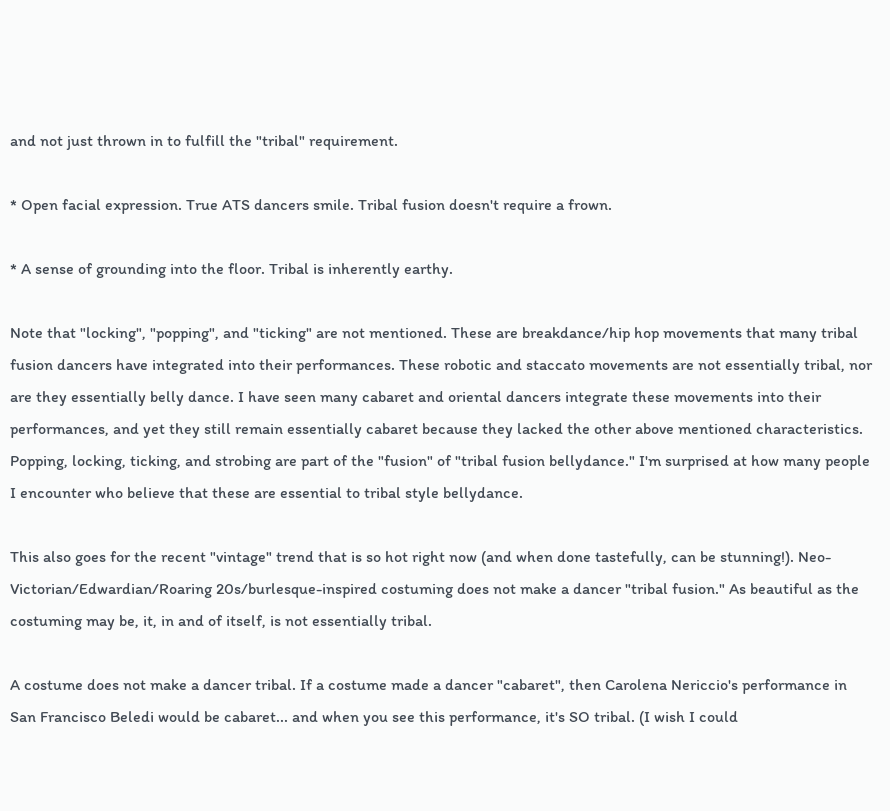and not just thrown in to fulfill the "tribal" requirement.

* Open facial expression. True ATS dancers smile. Tribal fusion doesn't require a frown.

* A sense of grounding into the floor. Tribal is inherently earthy.

Note that "locking", "popping", and "ticking" are not mentioned. These are breakdance/hip hop movements that many tribal fusion dancers have integrated into their performances. These robotic and staccato movements are not essentially tribal, nor are they essentially belly dance. I have seen many cabaret and oriental dancers integrate these movements into their performances, and yet they still remain essentially cabaret because they lacked the other above mentioned characteristics. Popping, locking, ticking, and strobing are part of the "fusion" of "tribal fusion bellydance." I'm surprised at how many people I encounter who believe that these are essential to tribal style bellydance.

This also goes for the recent "vintage" trend that is so hot right now (and when done tastefully, can be stunning!). Neo-Victorian/Edwardian/Roaring 20s/burlesque-inspired costuming does not make a dancer "tribal fusion." As beautiful as the costuming may be, it, in and of itself, is not essentially tribal.

A costume does not make a dancer tribal. If a costume made a dancer "cabaret", then Carolena Nericcio's performance in San Francisco Beledi would be cabaret... and when you see this performance, it's SO tribal. (I wish I could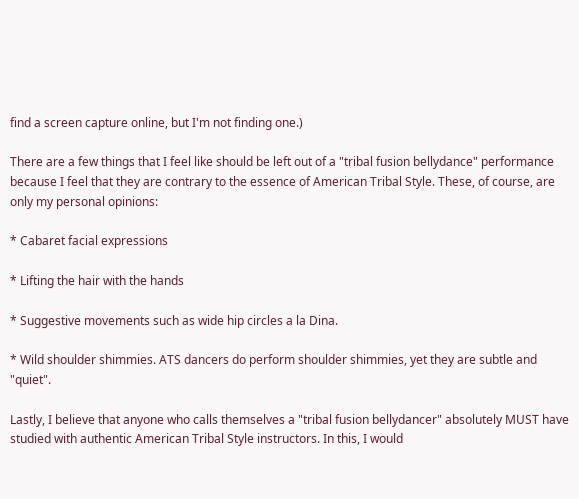find a screen capture online, but I'm not finding one.)

There are a few things that I feel like should be left out of a "tribal fusion bellydance" performance because I feel that they are contrary to the essence of American Tribal Style. These, of course, are only my personal opinions:

* Cabaret facial expressions

* Lifting the hair with the hands

* Suggestive movements such as wide hip circles a la Dina.

* Wild shoulder shimmies. ATS dancers do perform shoulder shimmies, yet they are subtle and "quiet".

Lastly, I believe that anyone who calls themselves a "tribal fusion bellydancer" absolutely MUST have studied with authentic American Tribal Style instructors. In this, I would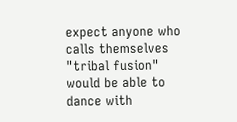expect anyone who calls themselves "tribal fusion" would be able to dance with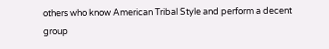others who know American Tribal Style and perform a decent group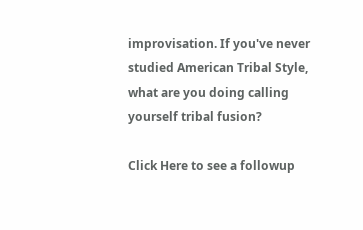improvisation. If you've never studied American Tribal Style, what are you doing calling yourself tribal fusion?

Click Here to see a followup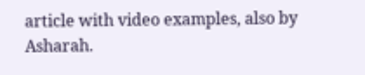article with video examples, also by Asharah.